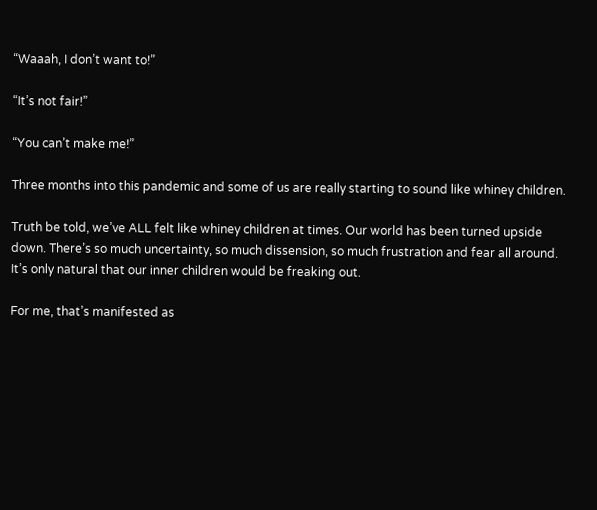“Waaah, I don’t want to!”

“It’s not fair!”

“You can’t make me!”

Three months into this pandemic and some of us are really starting to sound like whiney children.

Truth be told, we’ve ALL felt like whiney children at times. Our world has been turned upside down. There’s so much uncertainty, so much dissension, so much frustration and fear all around. It’s only natural that our inner children would be freaking out.

For me, that’s manifested as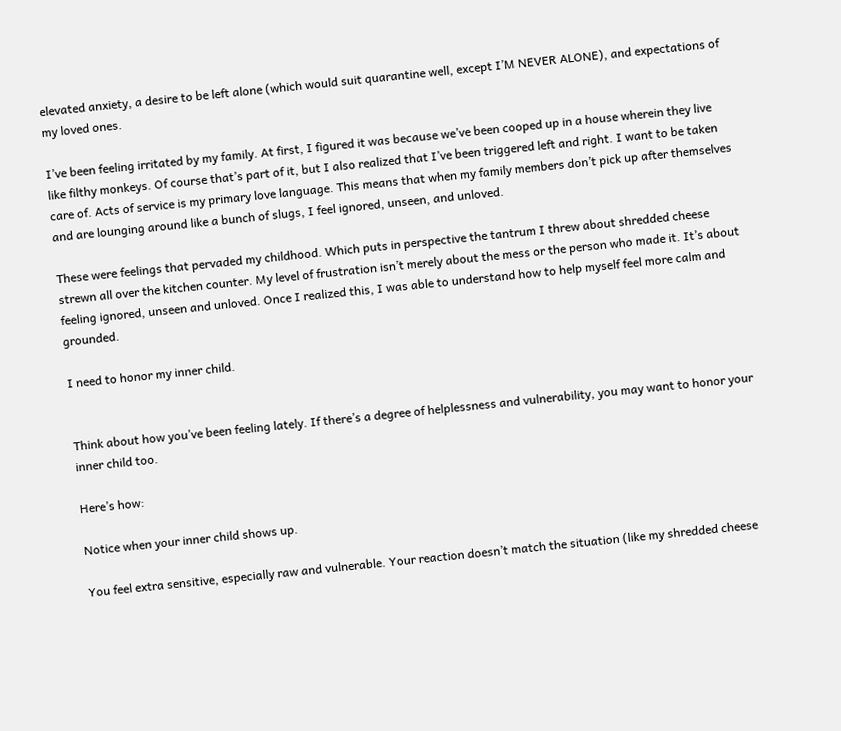elevated anxiety, a desire to be left alone (which would suit quarantine well, except I’M NEVER ALONE), and expectations of my loved ones.

I’ve been feeling irritated by my family. At first, I figured it was because we’ve been cooped up in a house wherein they live like filthy monkeys. Of course that’s part of it, but I also realized that I’ve been triggered left and right. I want to be taken care of. Acts of service is my primary love language. This means that when my family members don’t pick up after themselves and are lounging around like a bunch of slugs, I feel ignored, unseen, and unloved.

These were feelings that pervaded my childhood. Which puts in perspective the tantrum I threw about shredded cheese strewn all over the kitchen counter. My level of frustration isn’t merely about the mess or the person who made it. It’s about feeling ignored, unseen and unloved. Once I realized this, I was able to understand how to help myself feel more calm and grounded.

I need to honor my inner child.


Think about how you’ve been feeling lately. If there’s a degree of helplessness and vulnerability, you may want to honor your inner child too.

Here’s how:

Notice when your inner child shows up.

You feel extra sensitive, especially raw and vulnerable. Your reaction doesn’t match the situation (like my shredded cheese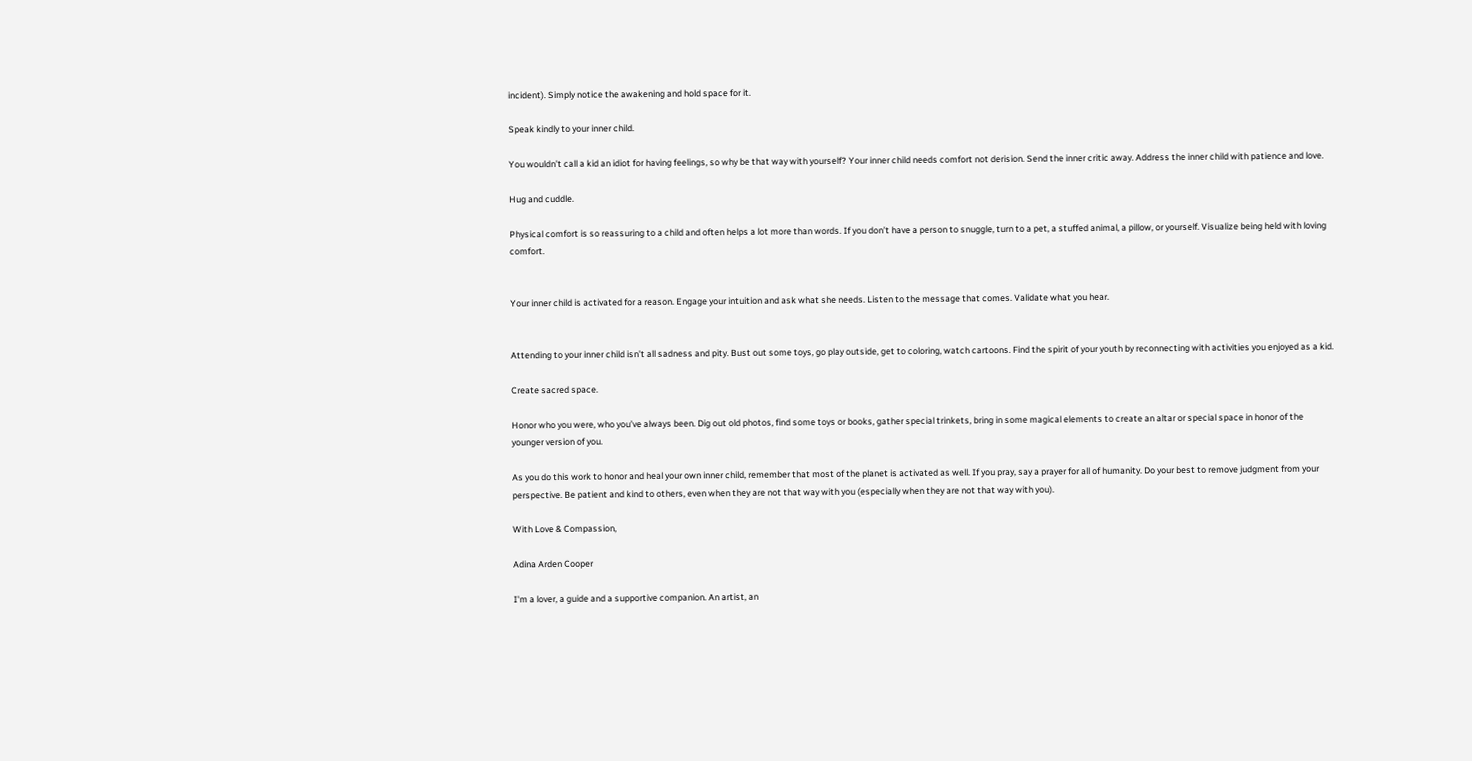incident). Simply notice the awakening and hold space for it.

Speak kindly to your inner child.

You wouldn’t call a kid an idiot for having feelings, so why be that way with yourself? Your inner child needs comfort not derision. Send the inner critic away. Address the inner child with patience and love.

Hug and cuddle.

Physical comfort is so reassuring to a child and often helps a lot more than words. If you don’t have a person to snuggle, turn to a pet, a stuffed animal, a pillow, or yourself. Visualize being held with loving comfort.


Your inner child is activated for a reason. Engage your intuition and ask what she needs. Listen to the message that comes. Validate what you hear.


Attending to your inner child isn’t all sadness and pity. Bust out some toys, go play outside, get to coloring, watch cartoons. Find the spirit of your youth by reconnecting with activities you enjoyed as a kid.

Create sacred space.

Honor who you were, who you’ve always been. Dig out old photos, find some toys or books, gather special trinkets, bring in some magical elements to create an altar or special space in honor of the younger version of you.

As you do this work to honor and heal your own inner child, remember that most of the planet is activated as well. If you pray, say a prayer for all of humanity. Do your best to remove judgment from your perspective. Be patient and kind to others, even when they are not that way with you (especially when they are not that way with you).

With Love & Compassion,

Adina Arden Cooper

I'm a lover, a guide and a supportive companion. An artist, an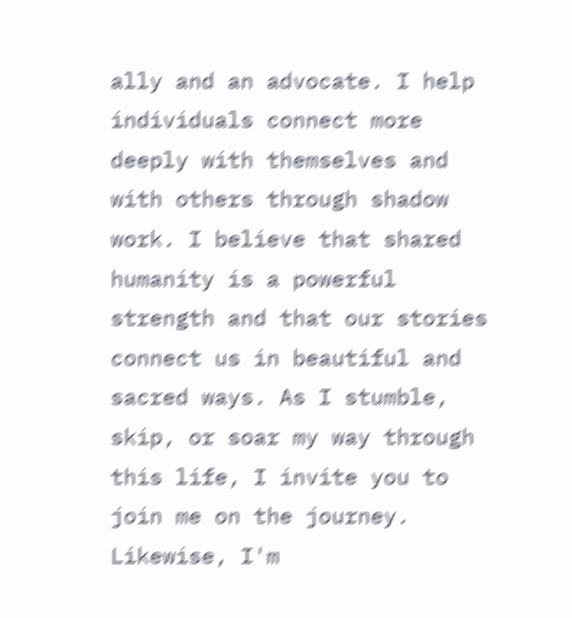ally and an advocate. I help individuals connect more deeply with themselves and with others through shadow work. I believe that shared humanity is a powerful strength and that our stories connect us in beautiful and sacred ways. As I stumble, skip, or soar my way through this life, I invite you to join me on the journey. Likewise, I'm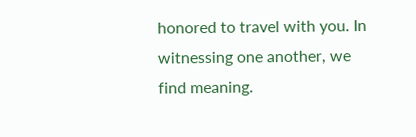honored to travel with you. In witnessing one another, we find meaning.